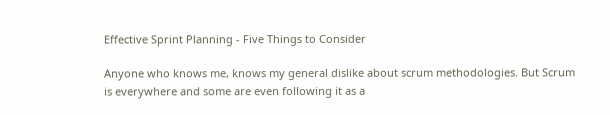Effective Sprint Planning - Five Things to Consider

Anyone who knows me, knows my general dislike about scrum methodologies. But Scrum is everywhere and some are even following it as a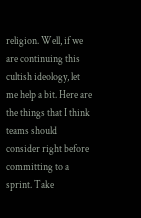religion. Well, if we are continuing this cultish ideology, let me help a bit. Here are the things that I think teams should consider right before committing to a sprint. Take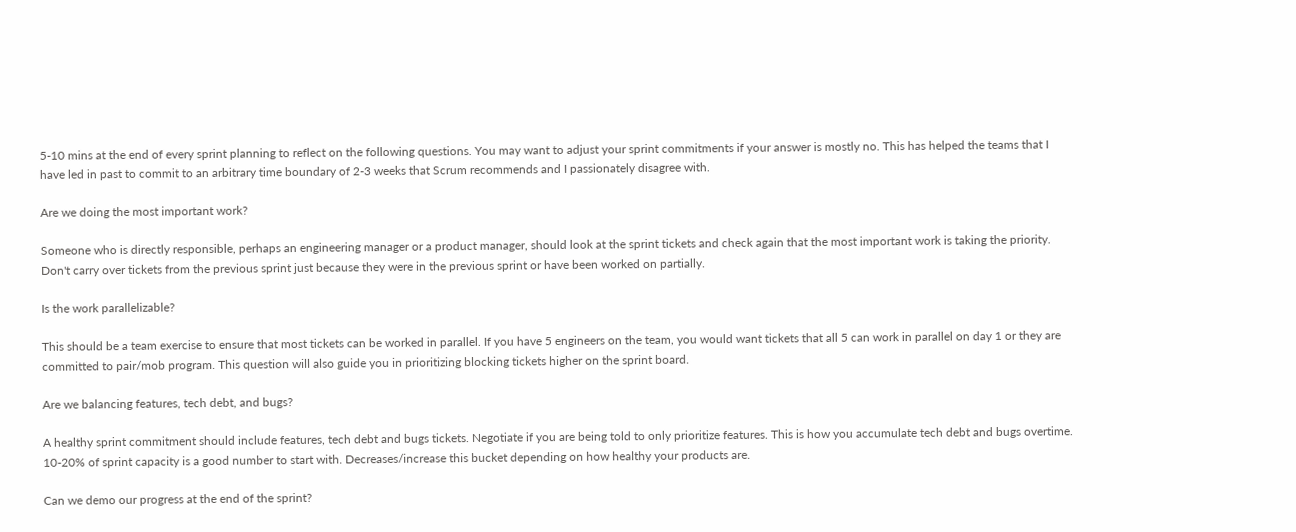5-10 mins at the end of every sprint planning to reflect on the following questions. You may want to adjust your sprint commitments if your answer is mostly no. This has helped the teams that I have led in past to commit to an arbitrary time boundary of 2-3 weeks that Scrum recommends and I passionately disagree with.

Are we doing the most important work?

Someone who is directly responsible, perhaps an engineering manager or a product manager, should look at the sprint tickets and check again that the most important work is taking the priority. Don't carry over tickets from the previous sprint just because they were in the previous sprint or have been worked on partially.

Is the work parallelizable?

This should be a team exercise to ensure that most tickets can be worked in parallel. If you have 5 engineers on the team, you would want tickets that all 5 can work in parallel on day 1 or they are committed to pair/mob program. This question will also guide you in prioritizing blocking tickets higher on the sprint board.

Are we balancing features, tech debt, and bugs?

A healthy sprint commitment should include features, tech debt and bugs tickets. Negotiate if you are being told to only prioritize features. This is how you accumulate tech debt and bugs overtime. 10-20% of sprint capacity is a good number to start with. Decreases/increase this bucket depending on how healthy your products are.

Can we demo our progress at the end of the sprint?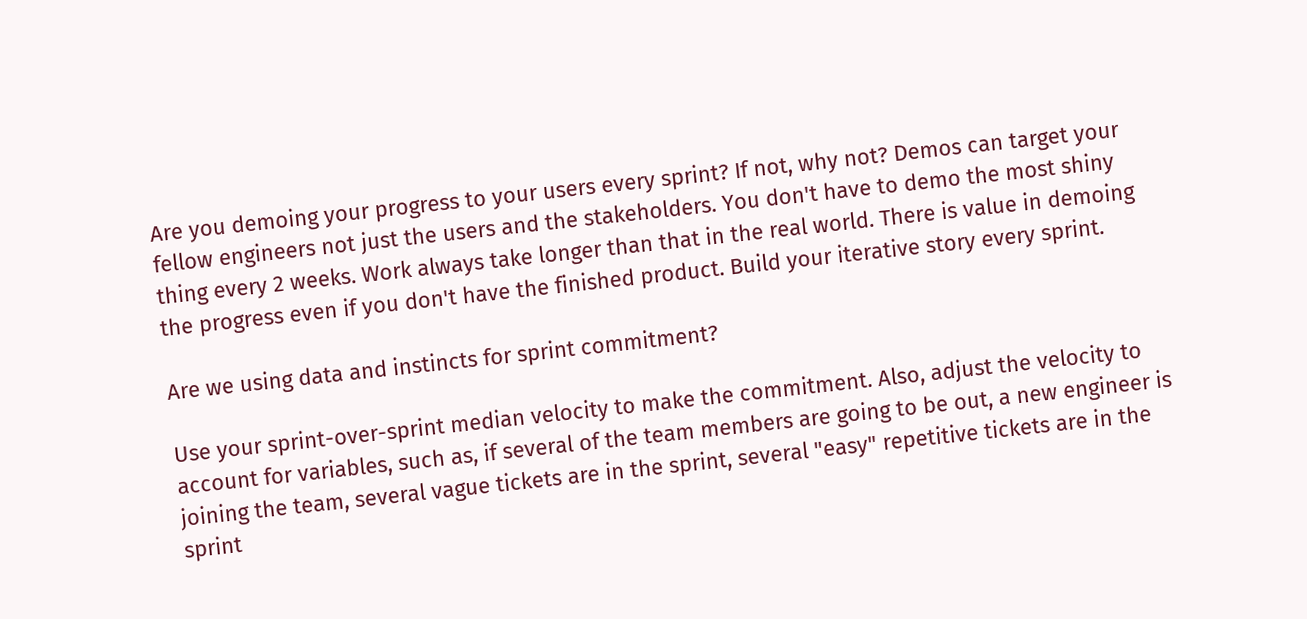Are you demoing your progress to your users every sprint? If not, why not? Demos can target your fellow engineers not just the users and the stakeholders. You don't have to demo the most shiny thing every 2 weeks. Work always take longer than that in the real world. There is value in demoing the progress even if you don't have the finished product. Build your iterative story every sprint.

Are we using data and instincts for sprint commitment?

Use your sprint-over-sprint median velocity to make the commitment. Also, adjust the velocity to account for variables, such as, if several of the team members are going to be out, a new engineer is joining the team, several vague tickets are in the sprint, several "easy" repetitive tickets are in the sprint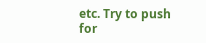etc. Try to push for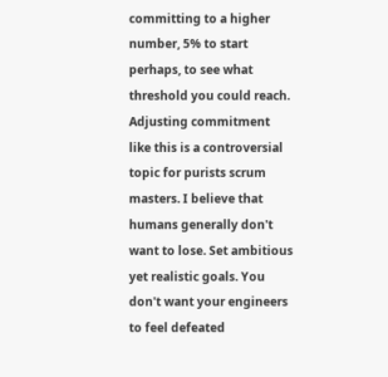committing to a higher number, 5% to start perhaps, to see what threshold you could reach. Adjusting commitment like this is a controversial topic for purists scrum masters. I believe that humans generally don't want to lose. Set ambitious yet realistic goals. You don't want your engineers to feel defeated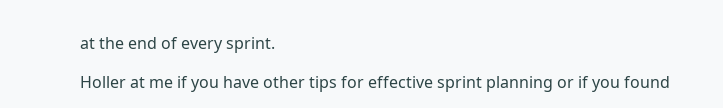at the end of every sprint.

Holler at me if you have other tips for effective sprint planning or if you found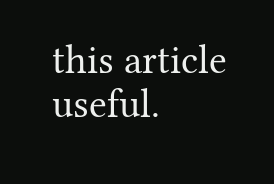this article useful.